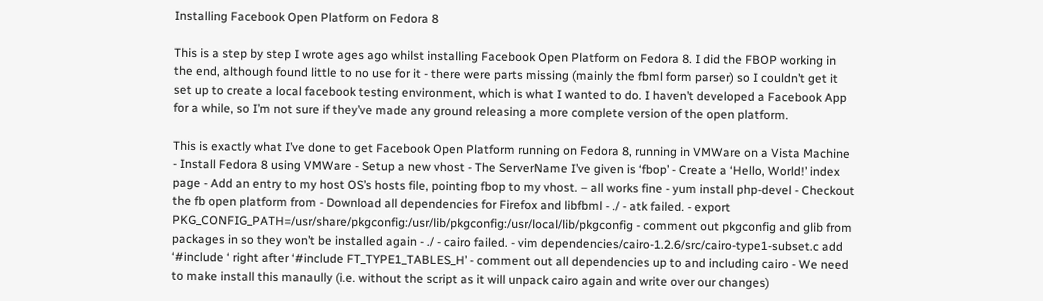Installing Facebook Open Platform on Fedora 8

This is a step by step I wrote ages ago whilst installing Facebook Open Platform on Fedora 8. I did the FBOP working in the end, although found little to no use for it - there were parts missing (mainly the fbml form parser) so I couldn’t get it set up to create a local facebook testing environment, which is what I wanted to do. I haven’t developed a Facebook App for a while, so I’m not sure if they’ve made any ground releasing a more complete version of the open platform.

This is exactly what I’ve done to get Facebook Open Platform running on Fedora 8, running in VMWare on a Vista Machine - Install Fedora 8 using VMWare - Setup a new vhost - The ServerName I’ve given is ‘fbop’ - Create a ‘Hello, World!’ index page - Add an entry to my host OS’s hosts file, pointing fbop to my vhost. – all works fine - yum install php-devel - Checkout the fb open platform from - Download all dependencies for Firefox and libfbml - ./ - atk failed. - export PKG_CONFIG_PATH=/usr/share/pkgconfig:/usr/lib/pkgconfig:/usr/local/lib/pkgconfig - comment out pkgconfig and glib from packages in so they won’t be installed again - ./ - cairo failed. - vim dependencies/cairo-1.2.6/src/cairo-type1-subset.c add ‘#include ‘ right after ‘#include FT_TYPE1_TABLES_H’ - comment out all dependencies up to and including cairo - We need to make install this manaully (i.e. without the script as it will unpack cairo again and write over our changes)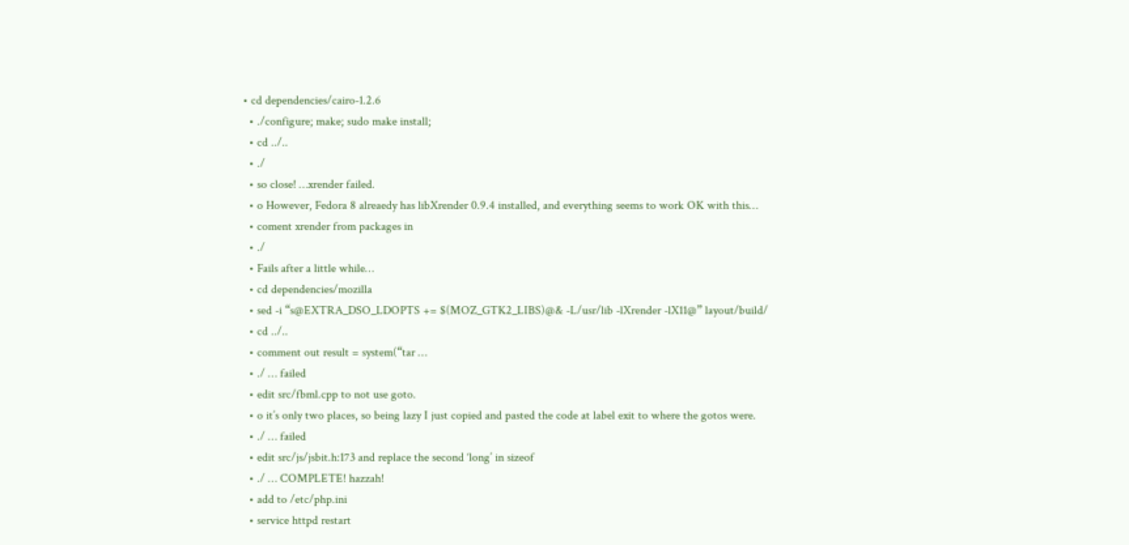• cd dependencies/cairo-1.2.6
  • ./configure; make; sudo make install;
  • cd ../..
  • ./
  • so close! …xrender failed.
  • o However, Fedora 8 alreaedy has libXrender 0.9.4 installed, and everything seems to work OK with this…
  • coment xrender from packages in
  • ./
  • Fails after a little while…
  • cd dependencies/mozilla
  • sed -i “s@EXTRA_DSO_LDOPTS += $(MOZ_GTK2_LIBS)@& -L/usr/lib -lXrender -lX11@” layout/build/
  • cd ../..
  • comment out result = system(“tar …
  • ./ … failed
  • edit src/fbml.cpp to not use goto.
  • o it’s only two places, so being lazy I just copied and pasted the code at label exit to where the gotos were.
  • ./ … failed
  • edit src/js/jsbit.h:173 and replace the second ‘long’ in sizeof
  • ./ … COMPLETE! hazzah!
  • add to /etc/php.ini
  • service httpd restart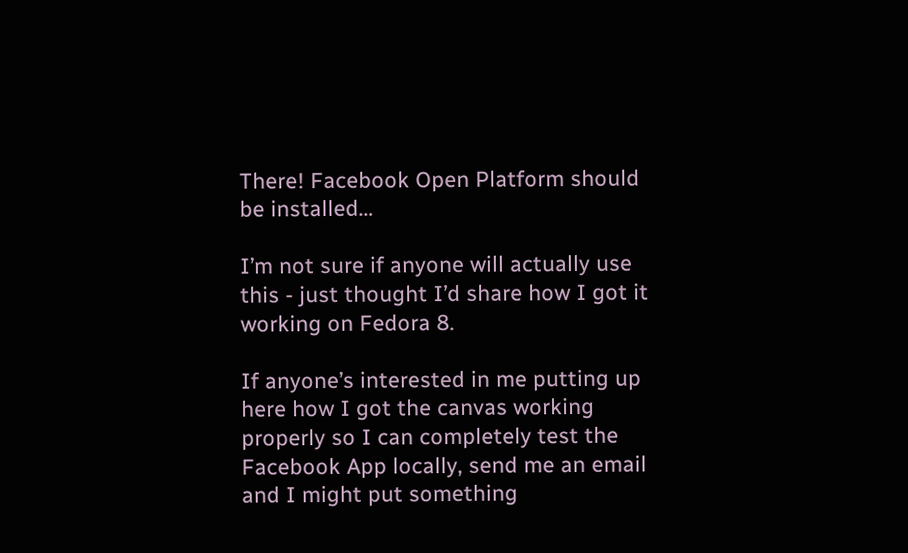There! Facebook Open Platform should be installed…

I’m not sure if anyone will actually use this - just thought I’d share how I got it working on Fedora 8.

If anyone’s interested in me putting up here how I got the canvas working properly so I can completely test the Facebook App locally, send me an email and I might put something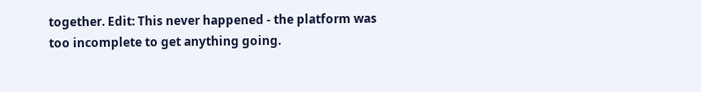together. Edit: This never happened - the platform was too incomplete to get anything going.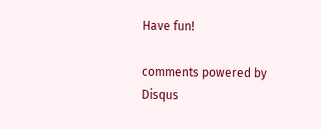Have fun!

comments powered by Disqus